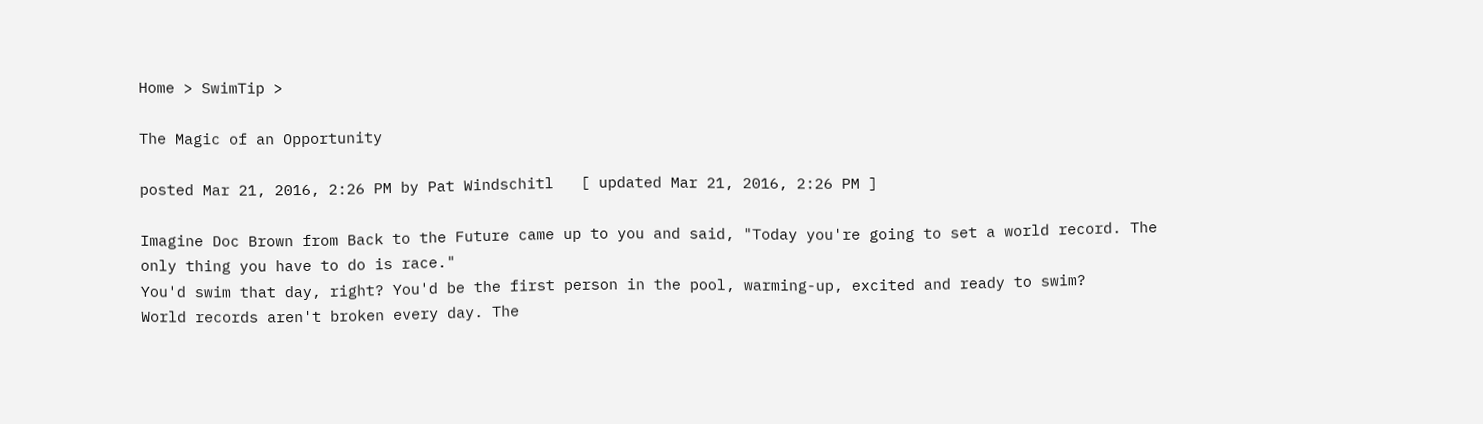Home > SwimTip >

The Magic of an Opportunity

posted Mar 21, 2016, 2:26 PM by Pat Windschitl   [ updated Mar 21, 2016, 2:26 PM ]

Imagine Doc Brown from Back to the Future came up to you and said, "Today you're going to set a world record. The only thing you have to do is race."
You'd swim that day, right? You'd be the first person in the pool, warming-up, excited and ready to swim?
World records aren't broken every day. The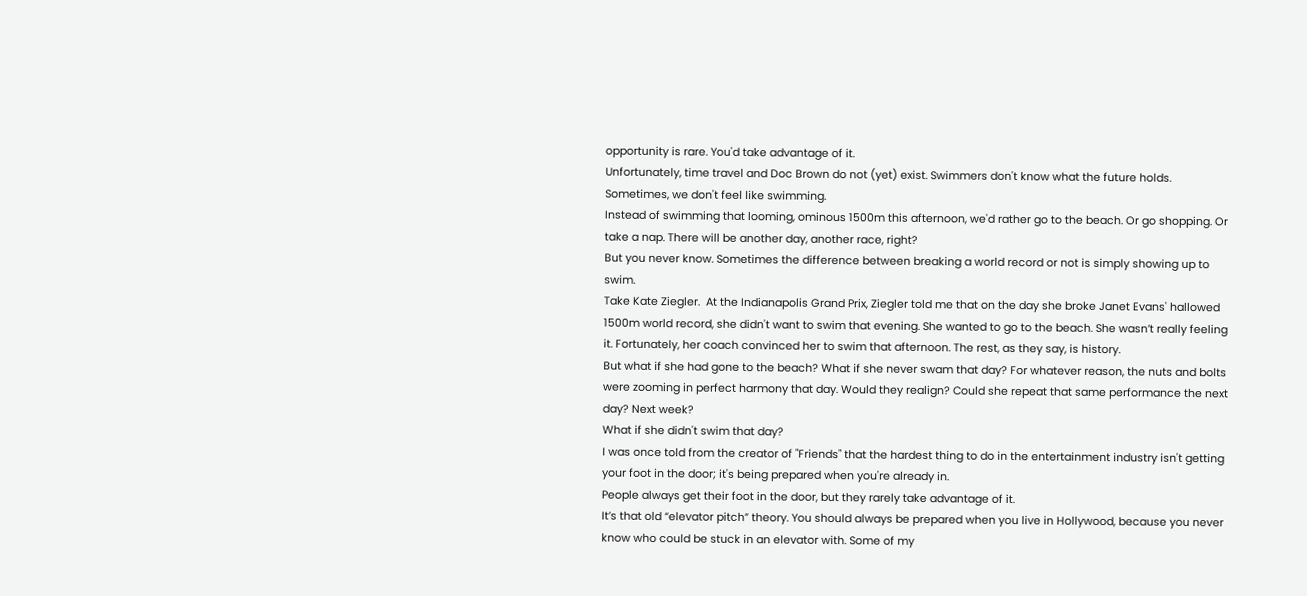opportunity is rare. You'd take advantage of it.
Unfortunately, time travel and Doc Brown do not (yet) exist. Swimmers don't know what the future holds. Sometimes, we don't feel like swimming.
Instead of swimming that looming, ominous 1500m this afternoon, we'd rather go to the beach. Or go shopping. Or take a nap. There will be another day, another race, right?
But you never know. Sometimes the difference between breaking a world record or not is simply showing up to swim.
Take Kate Ziegler.  At the Indianapolis Grand Prix, Ziegler told me that on the day she broke Janet Evans' hallowed 1500m world record, she didn't want to swim that evening. She wanted to go to the beach. She wasn’t really feeling it. Fortunately, her coach convinced her to swim that afternoon. The rest, as they say, is history.
But what if she had gone to the beach? What if she never swam that day? For whatever reason, the nuts and bolts were zooming in perfect harmony that day. Would they realign? Could she repeat that same performance the next day? Next week?
What if she didn't swim that day?
I was once told from the creator of "Friends" that the hardest thing to do in the entertainment industry isn't getting your foot in the door; it's being prepared when you're already in.
People always get their foot in the door, but they rarely take advantage of it.
It’s that old “elevator pitch” theory. You should always be prepared when you live in Hollywood, because you never know who could be stuck in an elevator with. Some of my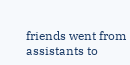friends went from assistants to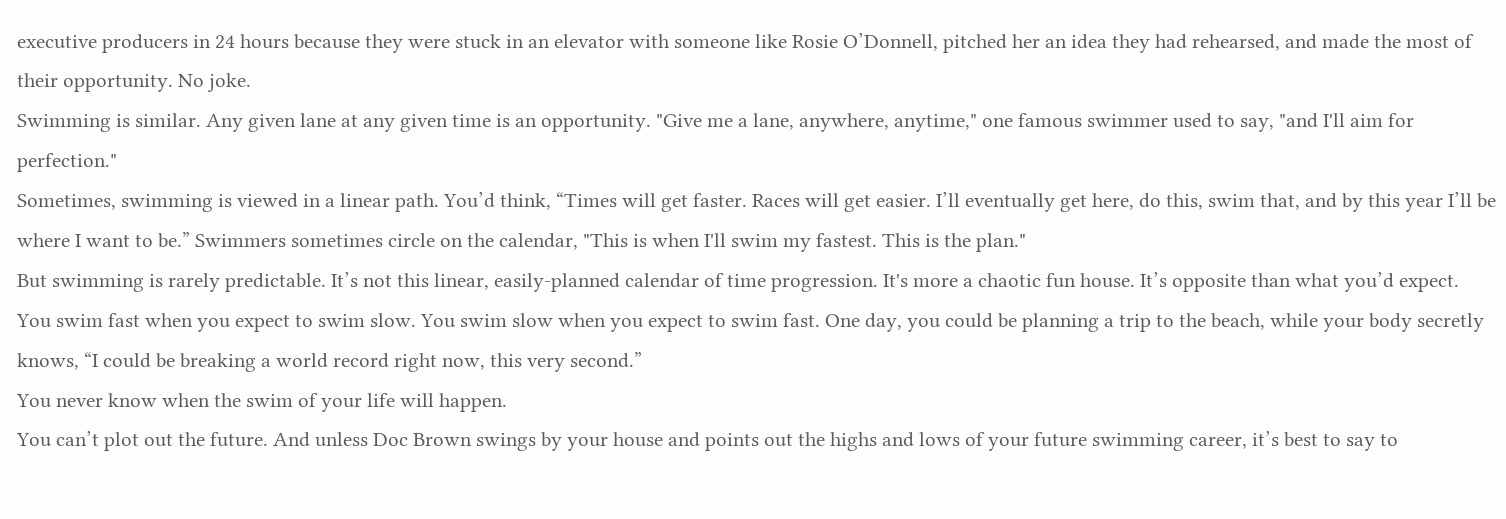executive producers in 24 hours because they were stuck in an elevator with someone like Rosie O’Donnell, pitched her an idea they had rehearsed, and made the most of their opportunity. No joke.
Swimming is similar. Any given lane at any given time is an opportunity. "Give me a lane, anywhere, anytime," one famous swimmer used to say, "and I'll aim for perfection."
Sometimes, swimming is viewed in a linear path. You’d think, “Times will get faster. Races will get easier. I’ll eventually get here, do this, swim that, and by this year I’ll be where I want to be.” Swimmers sometimes circle on the calendar, "This is when I'll swim my fastest. This is the plan."
But swimming is rarely predictable. It’s not this linear, easily-planned calendar of time progression. It's more a chaotic fun house. It’s opposite than what you’d expect. You swim fast when you expect to swim slow. You swim slow when you expect to swim fast. One day, you could be planning a trip to the beach, while your body secretly knows, “I could be breaking a world record right now, this very second.”
You never know when the swim of your life will happen.
You can’t plot out the future. And unless Doc Brown swings by your house and points out the highs and lows of your future swimming career, it’s best to say to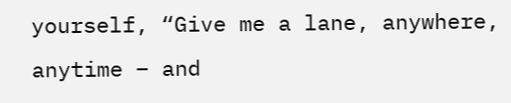yourself, “Give me a lane, anywhere, anytime – and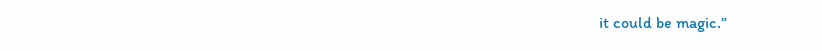it could be magic.”